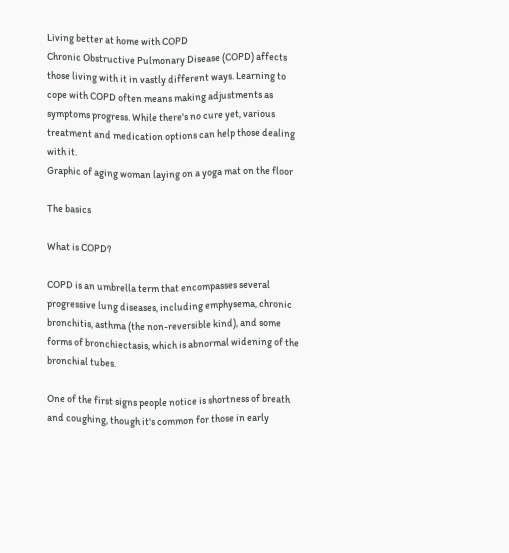Living better at home with COPD
Chronic Obstructive Pulmonary Disease (COPD) affects those living with it in vastly different ways. Learning to cope with COPD often means making adjustments as symptoms progress. While there's no cure yet, various treatment and medication options can help those dealing with it.
Graphic of aging woman laying on a yoga mat on the floor

The basics

What is COPD?

COPD is an umbrella term that encompasses several progressive lung diseases, including emphysema, chronic bronchitis, asthma (the non-reversible kind), and some forms of bronchiectasis, which is abnormal widening of the bronchial tubes.

One of the first signs people notice is shortness of breath and coughing, though it's common for those in early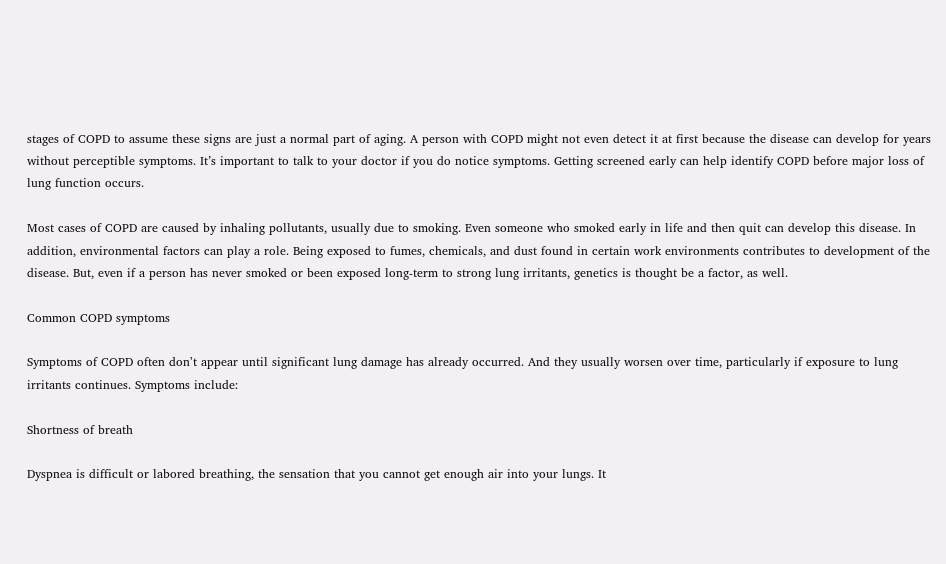stages of COPD to assume these signs are just a normal part of aging. A person with COPD might not even detect it at first because the disease can develop for years without perceptible symptoms. It’s important to talk to your doctor if you do notice symptoms. Getting screened early can help identify COPD before major loss of lung function occurs.

Most cases of COPD are caused by inhaling pollutants, usually due to smoking. Even someone who smoked early in life and then quit can develop this disease. In addition, environmental factors can play a role. Being exposed to fumes, chemicals, and dust found in certain work environments contributes to development of the disease. But, even if a person has never smoked or been exposed long-term to strong lung irritants, genetics is thought be a factor, as well.

Common COPD symptoms

Symptoms of COPD often donʼt appear until significant lung damage has already occurred. And they usually worsen over time, particularly if exposure to lung irritants continues. Symptoms include:

Shortness of breath

Dyspnea is difficult or labored breathing, the sensation that you cannot get enough air into your lungs. It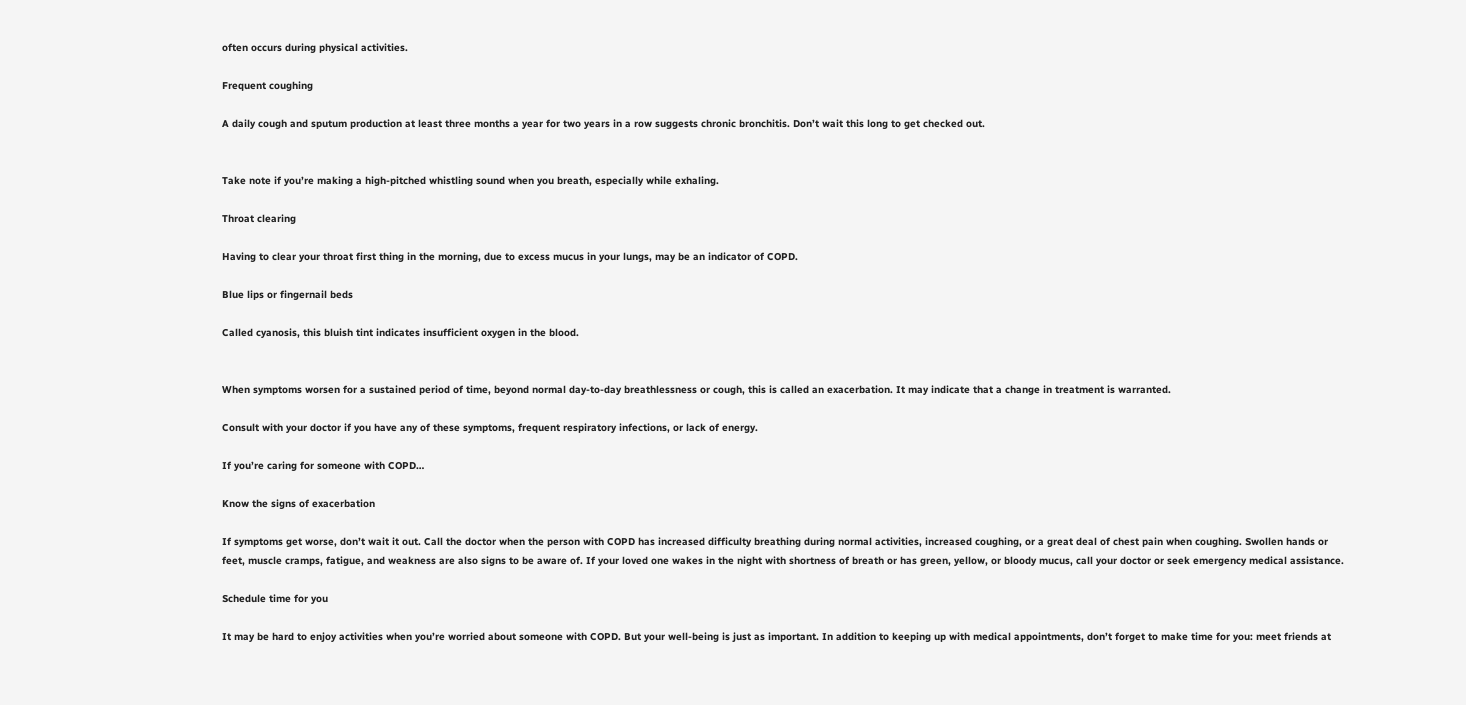often occurs during physical activities.

Frequent coughing

A daily cough and sputum production at least three months a year for two years in a row suggests chronic bronchitis. Don’t wait this long to get checked out.


Take note if you’re making a high-pitched whistling sound when you breath, especially while exhaling.

Throat clearing

Having to clear your throat first thing in the morning, due to excess mucus in your lungs, may be an indicator of COPD.

Blue lips or fingernail beds

Called cyanosis, this bluish tint indicates insufficient oxygen in the blood.


When symptoms worsen for a sustained period of time, beyond normal day-to-day breathlessness or cough, this is called an exacerbation. It may indicate that a change in treatment is warranted.

Consult with your doctor if you have any of these symptoms, frequent respiratory infections, or lack of energy.

If you’re caring for someone with COPD…

Know the signs of exacerbation

If symptoms get worse, don’t wait it out. Call the doctor when the person with COPD has increased difficulty breathing during normal activities, increased coughing, or a great deal of chest pain when coughing. Swollen hands or feet, muscle cramps, fatigue, and weakness are also signs to be aware of. If your loved one wakes in the night with shortness of breath or has green, yellow, or bloody mucus, call your doctor or seek emergency medical assistance.

Schedule time for you

It may be hard to enjoy activities when you’re worried about someone with COPD. But your well-being is just as important. In addition to keeping up with medical appointments, don’t forget to make time for you: meet friends at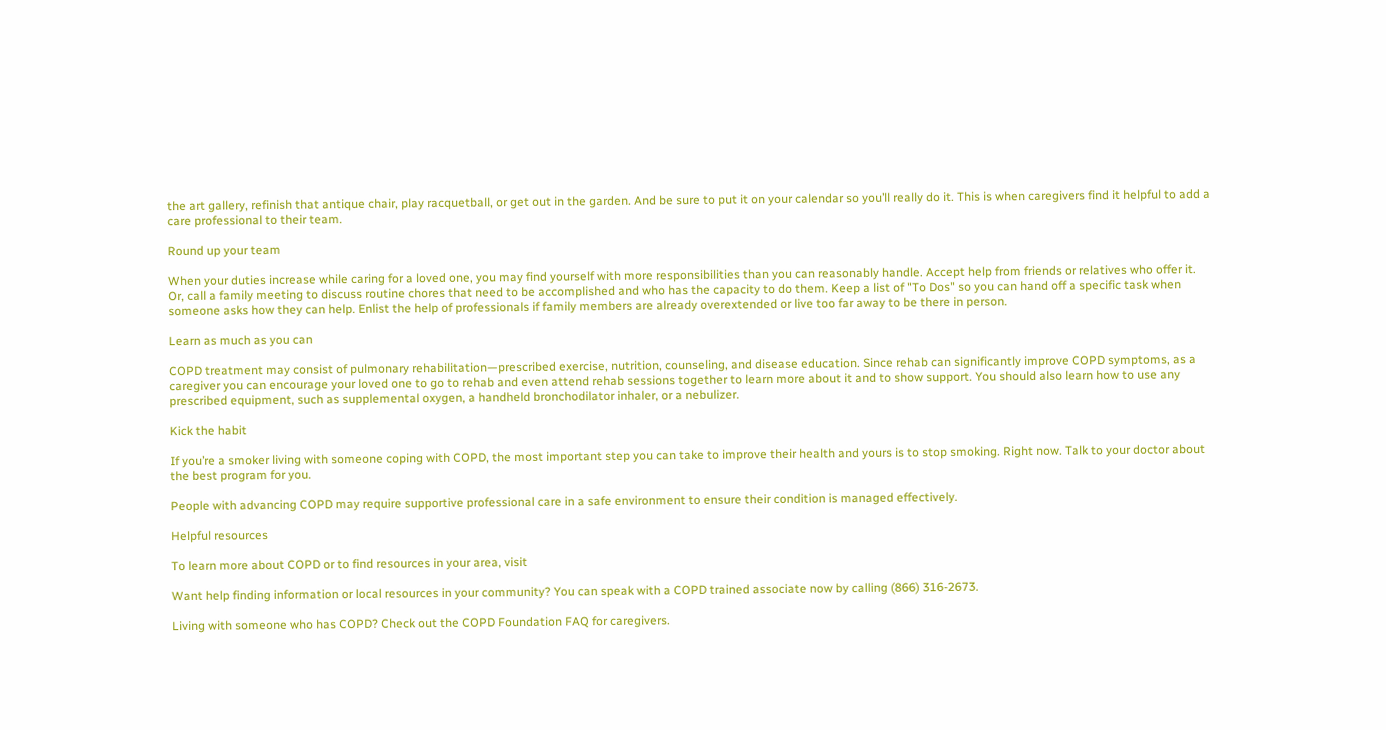the art gallery, refinish that antique chair, play racquetball, or get out in the garden. And be sure to put it on your calendar so you’ll really do it. This is when caregivers find it helpful to add a care professional to their team.

Round up your team

When your duties increase while caring for a loved one, you may find yourself with more responsibilities than you can reasonably handle. Accept help from friends or relatives who offer it. Or, call a family meeting to discuss routine chores that need to be accomplished and who has the capacity to do them. Keep a list of "To Dos" so you can hand off a specific task when someone asks how they can help. Enlist the help of professionals if family members are already overextended or live too far away to be there in person.

Learn as much as you can

COPD treatment may consist of pulmonary rehabilitation—prescribed exercise, nutrition, counseling, and disease education. Since rehab can significantly improve COPD symptoms, as a caregiver you can encourage your loved one to go to rehab and even attend rehab sessions together to learn more about it and to show support. You should also learn how to use any prescribed equipment, such as supplemental oxygen, a handheld bronchodilator inhaler, or a nebulizer.

Kick the habit

If you’re a smoker living with someone coping with COPD, the most important step you can take to improve their health and yours is to stop smoking. Right now. Talk to your doctor about the best program for you.

People with advancing COPD may require supportive professional care in a safe environment to ensure their condition is managed effectively.

Helpful resources

To learn more about COPD or to find resources in your area, visit

Want help finding information or local resources in your community? You can speak with a COPD trained associate now by calling (866) 316-2673.

Living with someone who has COPD? Check out the COPD Foundation FAQ for caregivers.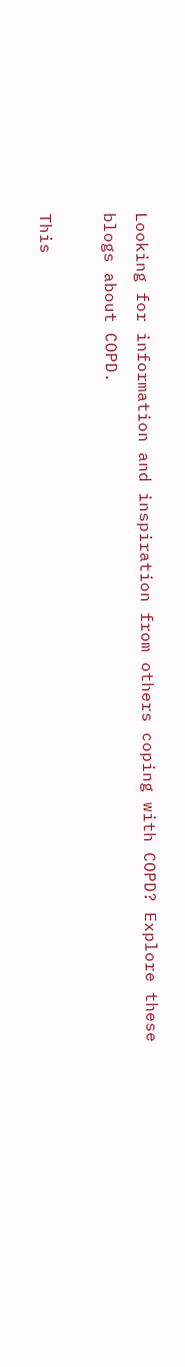Looking for information and inspiration from others coping with COPD? Explore these blogs about COPD.

This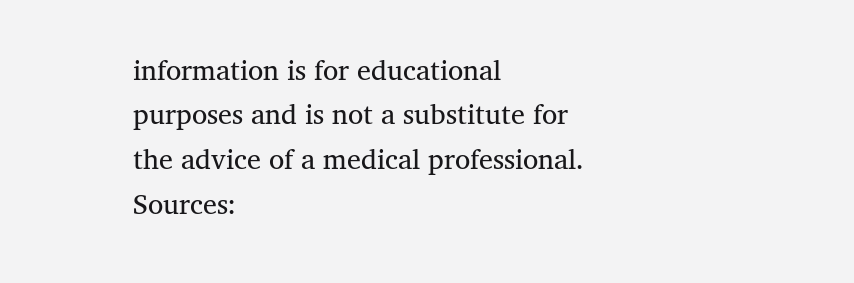information is for educational purposes and is not a substitute for the advice of a medical professional. Sources: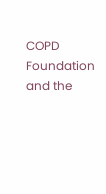COPD Foundation and the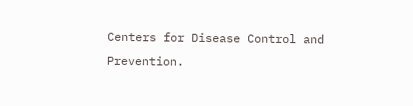Centers for Disease Control and Prevention.